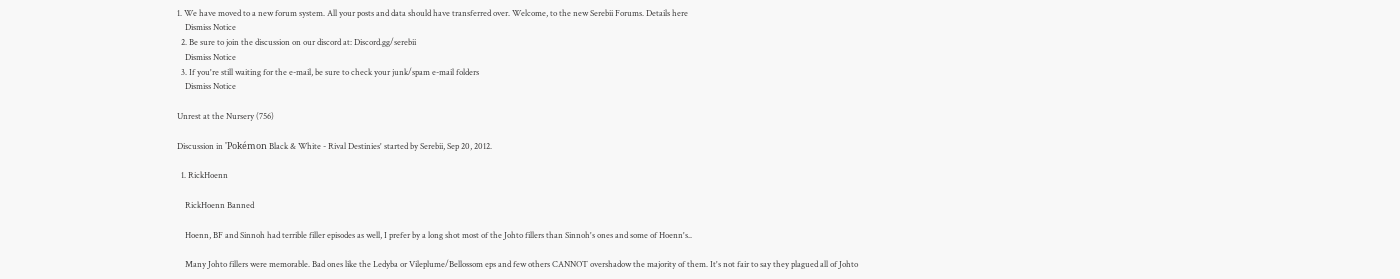1. We have moved to a new forum system. All your posts and data should have transferred over. Welcome, to the new Serebii Forums. Details here
    Dismiss Notice
  2. Be sure to join the discussion on our discord at: Discord.gg/serebii
    Dismiss Notice
  3. If you're still waiting for the e-mail, be sure to check your junk/spam e-mail folders
    Dismiss Notice

Unrest at the Nursery (756)

Discussion in 'Pokémon Black & White - Rival Destinies' started by Serebii, Sep 20, 2012.

  1. RickHoenn

    RickHoenn Banned

    Hoenn, BF and Sinnoh had terrible filler episodes as well, I prefer by a long shot most of the Johto fillers than Sinnoh's ones and some of Hoenn's..

    Many Johto fillers were memorable. Bad ones like the Ledyba or Vileplume/Bellossom eps and few others CANNOT overshadow the majority of them. It's not fair to say they plagued all of Johto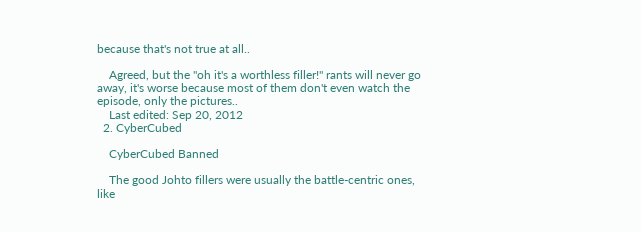because that's not true at all..

    Agreed, but the "oh it's a worthless filler!" rants will never go away, it's worse because most of them don't even watch the episode, only the pictures..
    Last edited: Sep 20, 2012
  2. CyberCubed

    CyberCubed Banned

    The good Johto fillers were usually the battle-centric ones, like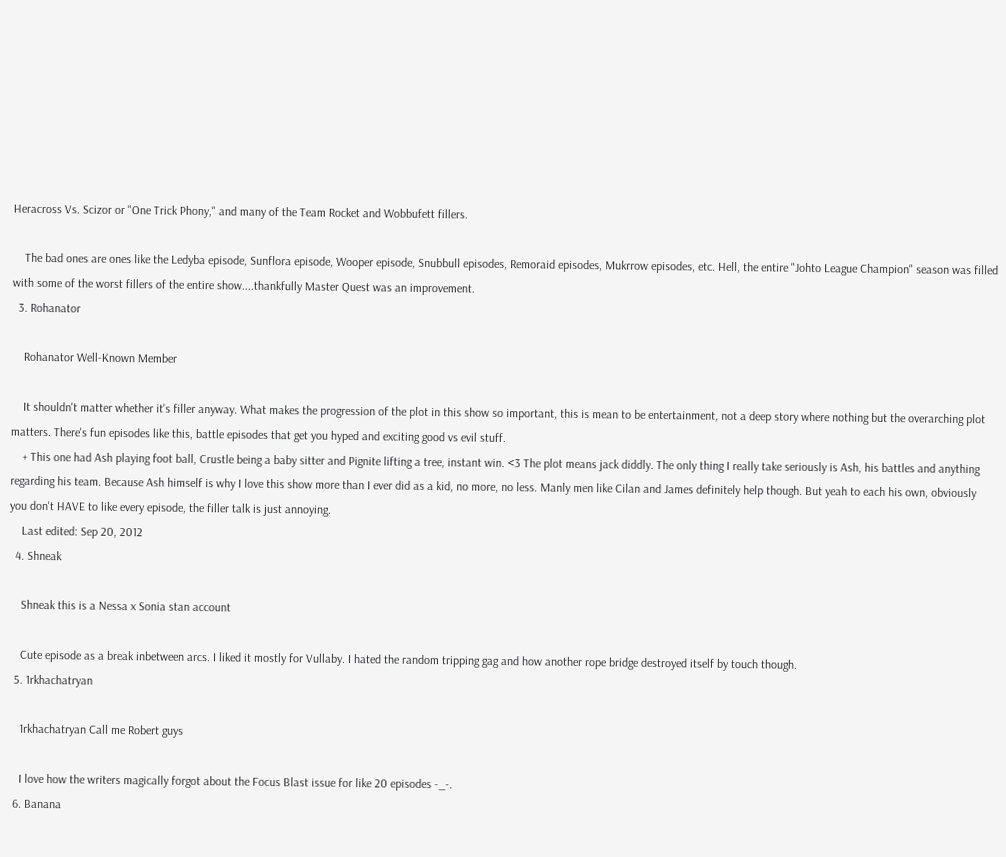Heracross Vs. Scizor or "One Trick Phony," and many of the Team Rocket and Wobbufett fillers.

    The bad ones are ones like the Ledyba episode, Sunflora episode, Wooper episode, Snubbull episodes, Remoraid episodes, Mukrrow episodes, etc. Hell, the entire "Johto League Champion" season was filled with some of the worst fillers of the entire show....thankfully Master Quest was an improvement.
  3. Rohanator

    Rohanator Well-Known Member

    It shouldn't matter whether it's filler anyway. What makes the progression of the plot in this show so important, this is mean to be entertainment, not a deep story where nothing but the overarching plot matters. There's fun episodes like this, battle episodes that get you hyped and exciting good vs evil stuff.
    + This one had Ash playing foot ball, Crustle being a baby sitter and Pignite lifting a tree, instant win. <3 The plot means jack diddly. The only thing I really take seriously is Ash, his battles and anything regarding his team. Because Ash himself is why I love this show more than I ever did as a kid, no more, no less. Manly men like Cilan and James definitely help though. But yeah to each his own, obviously you don't HAVE to like every episode, the filler talk is just annoying.
    Last edited: Sep 20, 2012
  4. Shneak

    Shneak this is a Nessa x Sonia stan account

    Cute episode as a break inbetween arcs. I liked it mostly for Vullaby. I hated the random tripping gag and how another rope bridge destroyed itself by touch though.
  5. 1rkhachatryan

    1rkhachatryan Call me Robert guys

    I love how the writers magically forgot about the Focus Blast issue for like 20 episodes -_-.
  6. Banana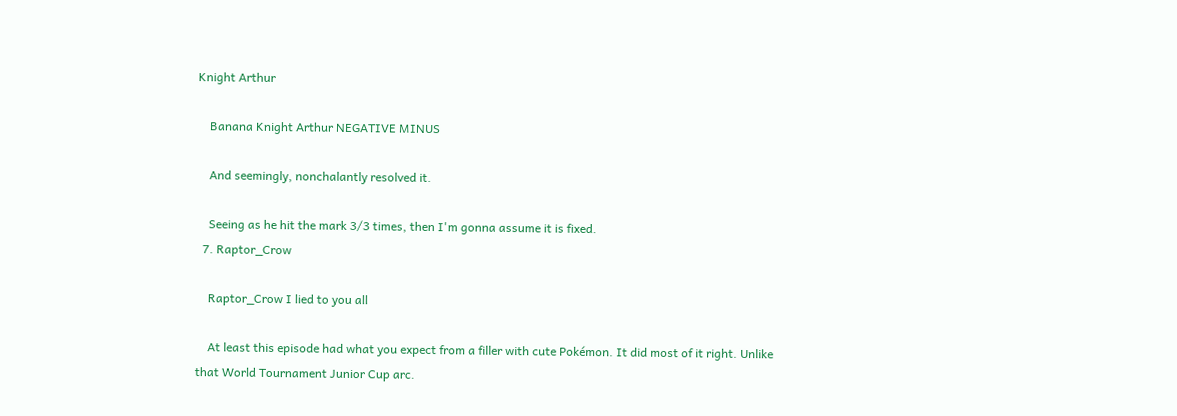Knight Arthur

    Banana Knight Arthur NEGATIVE MINUS

    And seemingly, nonchalantly resolved it.

    Seeing as he hit the mark 3/3 times, then I'm gonna assume it is fixed.
  7. Raptor_Crow

    Raptor_Crow I lied to you all

    At least this episode had what you expect from a filler with cute Pokémon. It did most of it right. Unlike that World Tournament Junior Cup arc.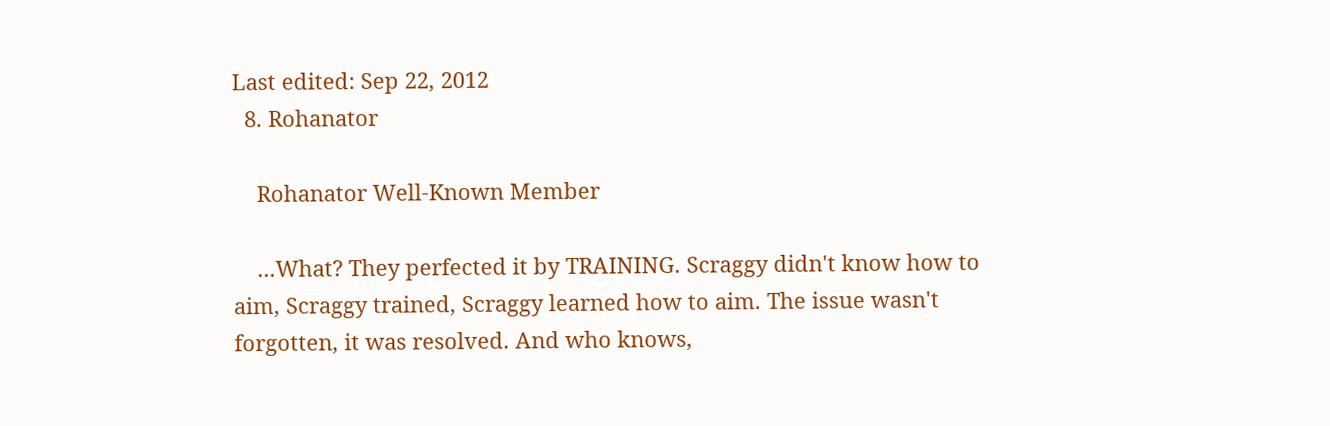Last edited: Sep 22, 2012
  8. Rohanator

    Rohanator Well-Known Member

    ...What? They perfected it by TRAINING. Scraggy didn't know how to aim, Scraggy trained, Scraggy learned how to aim. The issue wasn't forgotten, it was resolved. And who knows,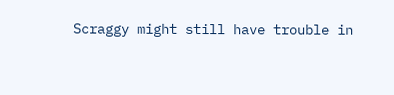Scraggy might still have trouble in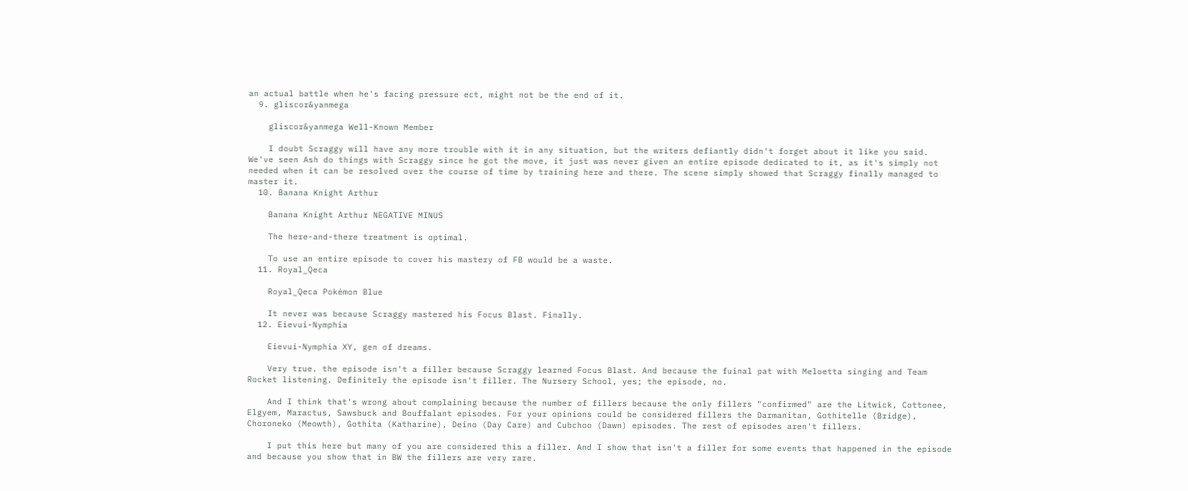an actual battle when he's facing pressure ect, might not be the end of it.
  9. gliscor&yanmega

    gliscor&yanmega Well-Known Member

    I doubt Scraggy will have any more trouble with it in any situation, but the writers defiantly didn't forget about it like you said. We've seen Ash do things with Scraggy since he got the move, it just was never given an entire episode dedicated to it, as it's simply not needed when it can be resolved over the course of time by training here and there. The scene simply showed that Scraggy finally managed to master it.
  10. Banana Knight Arthur

    Banana Knight Arthur NEGATIVE MINUS

    The here-and-there treatment is optimal.

    To use an entire episode to cover his mastery of FB would be a waste.
  11. Royal_Qeca

    Royal_Qeca Pokémon Blue

    It never was because Scraggy mastered his Focus Blast. Finally.
  12. Eievui-Nymphia

    Eievui-Nymphia XY, gen of dreams.

    Very true. the episode isn't a filler because Scraggy learned Focus Blast. And because the fuinal pat with Meloetta singing and Team Rocket listening. Definitely the episode isn't filler. The Nursery School, yes; the episode, no.

    And I think that's wrong about complaining because the number of fillers because the only fillers "confirmed" are the Litwick, Cottonee, Elgyem, Maractus, Sawsbuck and Bouffalant episodes. For your opinions could be considered fillers the Darmanitan, Gothitelle (Bridge), Choroneko (Meowth), Gothita (Katharine), Deino (Day Care) and Cubchoo (Dawn) episodes. The rest of episodes aren't fillers.

    I put this here but many of you are considered this a filler. And I show that isn't a filler for some events that happened in the episode and because you show that in BW the fillers are very rare.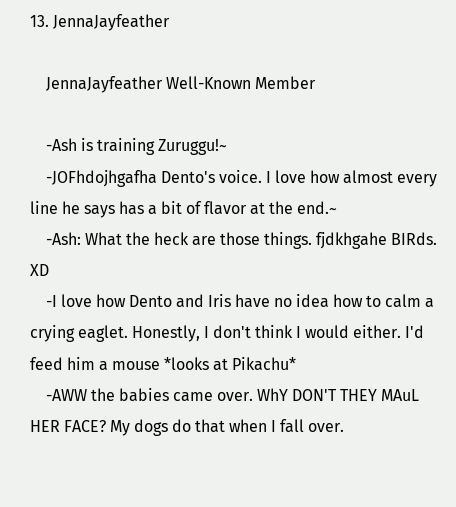13. JennaJayfeather

    JennaJayfeather Well-Known Member

    -Ash is training Zuruggu!~
    -JOFhdojhgafha Dento's voice. I love how almost every line he says has a bit of flavor at the end.~
    -Ash: What the heck are those things. fjdkhgahe BIRds. XD
    -I love how Dento and Iris have no idea how to calm a crying eaglet. Honestly, I don't think I would either. I'd feed him a mouse *looks at Pikachu*
    -AWW the babies came over. WhY DON'T THEY MAuL HER FACE? My dogs do that when I fall over.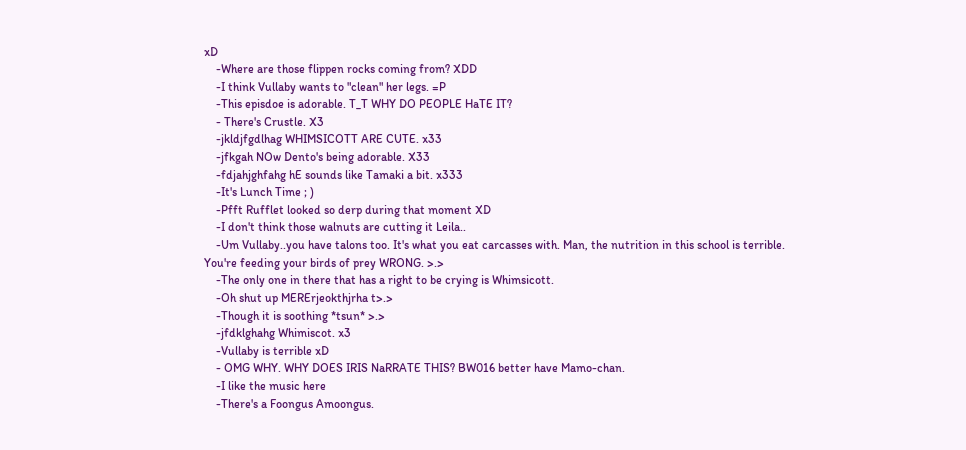xD
    -Where are those flippen rocks coming from? XDD
    -I think Vullaby wants to "clean" her legs. =P
    -This episdoe is adorable. T_T WHY DO PEOPLE HaTE IT?
    - There's Crustle. X3
    -jkldjfgdlhag WHIMSICOTT ARE CUTE. x33
    -jfkgah NOw Dento's being adorable. X33
    -fdjahjghfahg hE sounds like Tamaki a bit. x333
    -It's Lunch Time ; )
    -Pfft Rufflet looked so derp during that moment XD
    -I don't think those walnuts are cutting it Leila..
    -Um Vullaby..you have talons too. It's what you eat carcasses with. Man, the nutrition in this school is terrible. You're feeding your birds of prey WRONG. >.>
    -The only one in there that has a right to be crying is Whimsicott.
    -Oh shut up MERErjeokthjrha t>.>
    -Though it is soothing *tsun* >.>
    -jfdklghahg Whimiscot. x3
    -Vullaby is terrible xD
    - OMG WHY. WHY DOES IRIS NaRRATE THIS? BW016 better have Mamo-chan.
    -I like the music here
    -There's a Foongus Amoongus.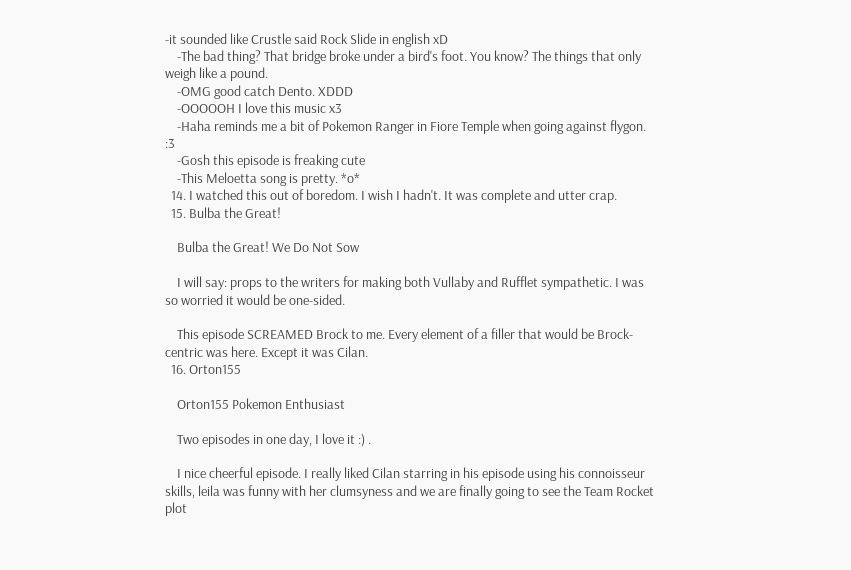-it sounded like Crustle said Rock Slide in english xD
    -The bad thing? That bridge broke under a bird's foot. You know? The things that only weigh like a pound.
    -OMG good catch Dento. XDDD
    -OOOOOH I love this music x3
    -Haha reminds me a bit of Pokemon Ranger in Fiore Temple when going against flygon. :3
    -Gosh this episode is freaking cute
    -This Meloetta song is pretty. *o*
  14. I watched this out of boredom. I wish I hadn't. It was complete and utter crap.
  15. Bulba the Great!

    Bulba the Great! We Do Not Sow

    I will say: props to the writers for making both Vullaby and Rufflet sympathetic. I was so worried it would be one-sided.

    This episode SCREAMED Brock to me. Every element of a filler that would be Brock-centric was here. Except it was Cilan.
  16. Orton155

    Orton155 Pokemon Enthusiast

    Two episodes in one day, I love it :) .

    I nice cheerful episode. I really liked Cilan starring in his episode using his connoisseur skills, leila was funny with her clumsyness and we are finally going to see the Team Rocket plot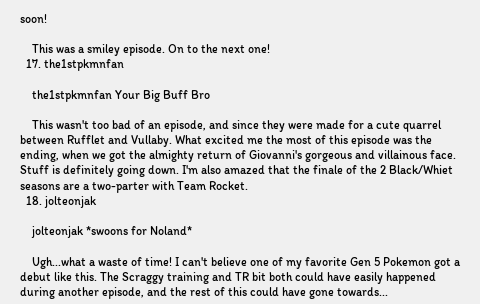soon!

    This was a smiley episode. On to the next one!
  17. the1stpkmnfan

    the1stpkmnfan Your Big Buff Bro

    This wasn't too bad of an episode, and since they were made for a cute quarrel between Rufflet and Vullaby. What excited me the most of this episode was the ending, when we got the almighty return of Giovanni's gorgeous and villainous face. Stuff is definitely going down. I'm also amazed that the finale of the 2 Black/Whiet seasons are a two-parter with Team Rocket.
  18. jolteonjak

    jolteonjak *swoons for Noland*

    Ugh...what a waste of time! I can't believe one of my favorite Gen 5 Pokemon got a debut like this. The Scraggy training and TR bit both could have easily happened during another episode, and the rest of this could have gone towards...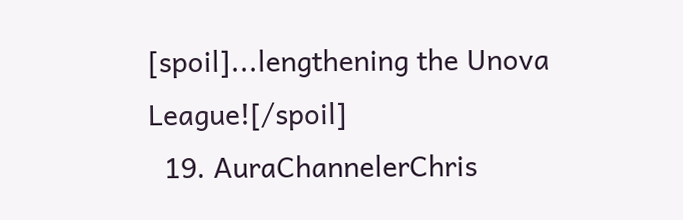[spoil]...lengthening the Unova League![/spoil]
  19. AuraChannelerChris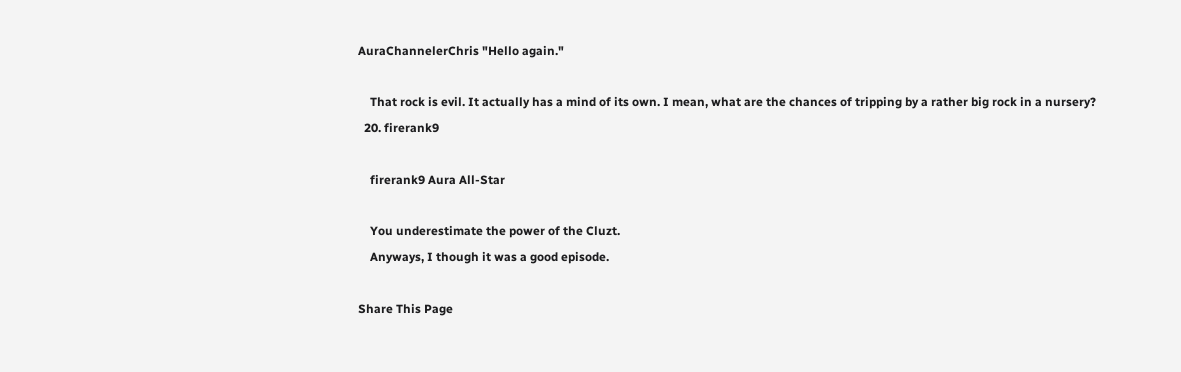AuraChannelerChris "Hello again."

    That rock is evil. It actually has a mind of its own. I mean, what are the chances of tripping by a rather big rock in a nursery?
  20. firerank9

    firerank9 Aura All-Star

    You underestimate the power of the Cluzt.
    Anyways, I though it was a good episode.

Share This Page